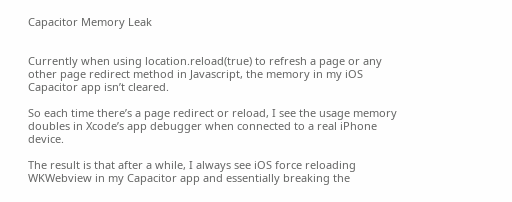Capacitor Memory Leak


Currently when using location.reload(true) to refresh a page or any other page redirect method in Javascript, the memory in my iOS Capacitor app isn’t cleared.

So each time there’s a page redirect or reload, I see the usage memory doubles in Xcode’s app debugger when connected to a real iPhone device.

The result is that after a while, I always see iOS force reloading WKWebview in my Capacitor app and essentially breaking the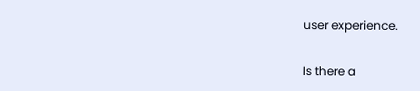user experience.

Is there a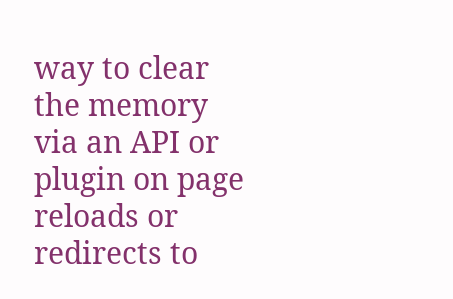way to clear the memory via an API or plugin on page reloads or redirects to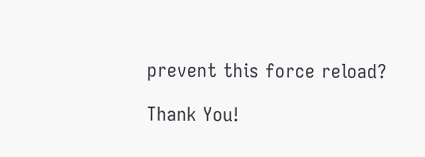prevent this force reload?

Thank You!